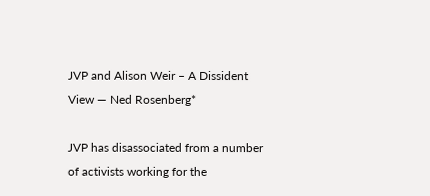JVP and Alison Weir – A Dissident View — Ned Rosenberg*

JVP has disassociated from a number of activists working for the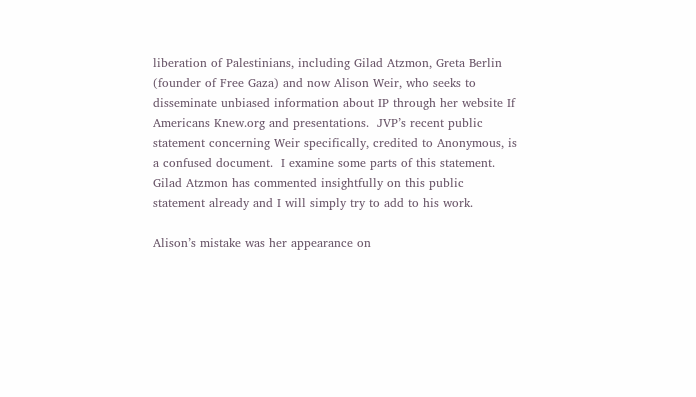liberation of Palestinians, including Gilad Atzmon, Greta Berlin (founder of Free Gaza) and now Alison Weir, who seeks to disseminate unbiased information about IP through her website If Americans Knew.org and presentations.  JVP’s recent public statement concerning Weir specifically, credited to Anonymous, is a confused document.  I examine some parts of this statement.   Gilad Atzmon has commented insightfully on this public statement already and I will simply try to add to his work.

Alison’s mistake was her appearance on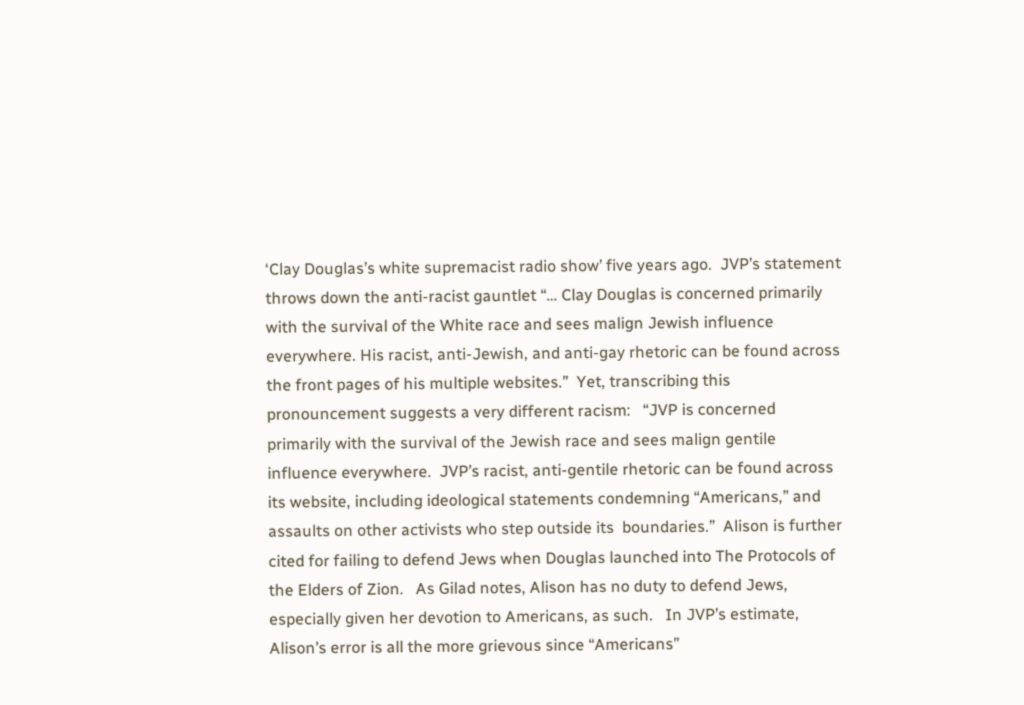‘Clay Douglas’s white supremacist radio show’ five years ago.  JVP’s statement throws down the anti-racist gauntlet “… Clay Douglas is concerned primarily with the survival of the White race and sees malign Jewish influence everywhere. His racist, anti-Jewish, and anti-gay rhetoric can be found across the front pages of his multiple websites.”  Yet, transcribing this pronouncement suggests a very different racism:   “JVP is concerned primarily with the survival of the Jewish race and sees malign gentile influence everywhere.  JVP’s racist, anti-gentile rhetoric can be found across its website, including ideological statements condemning “Americans,” and assaults on other activists who step outside its  boundaries.”  Alison is further cited for failing to defend Jews when Douglas launched into The Protocols of the Elders of Zion.   As Gilad notes, Alison has no duty to defend Jews, especially given her devotion to Americans, as such.   In JVP’s estimate, Alison’s error is all the more grievous since “Americans”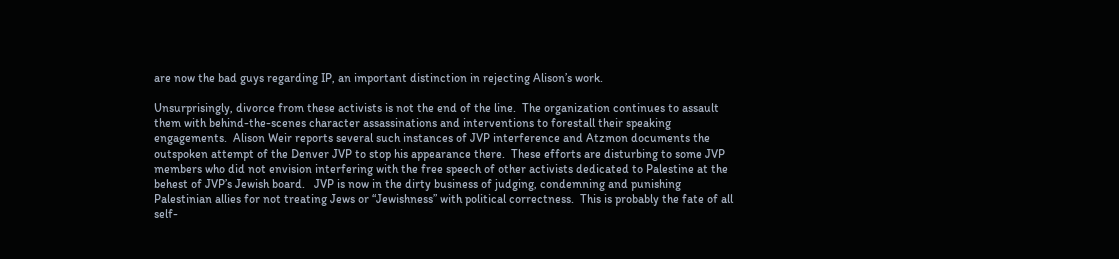are now the bad guys regarding IP, an important distinction in rejecting Alison’s work.

Unsurprisingly, divorce from these activists is not the end of the line.  The organization continues to assault them with behind-the-scenes character assassinations and interventions to forestall their speaking engagements.  Alison Weir reports several such instances of JVP interference and Atzmon documents the outspoken attempt of the Denver JVP to stop his appearance there.  These efforts are disturbing to some JVP members who did not envision interfering with the free speech of other activists dedicated to Palestine at the behest of JVP’s Jewish board.   JVP is now in the dirty business of judging, condemning and punishing Palestinian allies for not treating Jews or “Jewishness” with political correctness.  This is probably the fate of all self-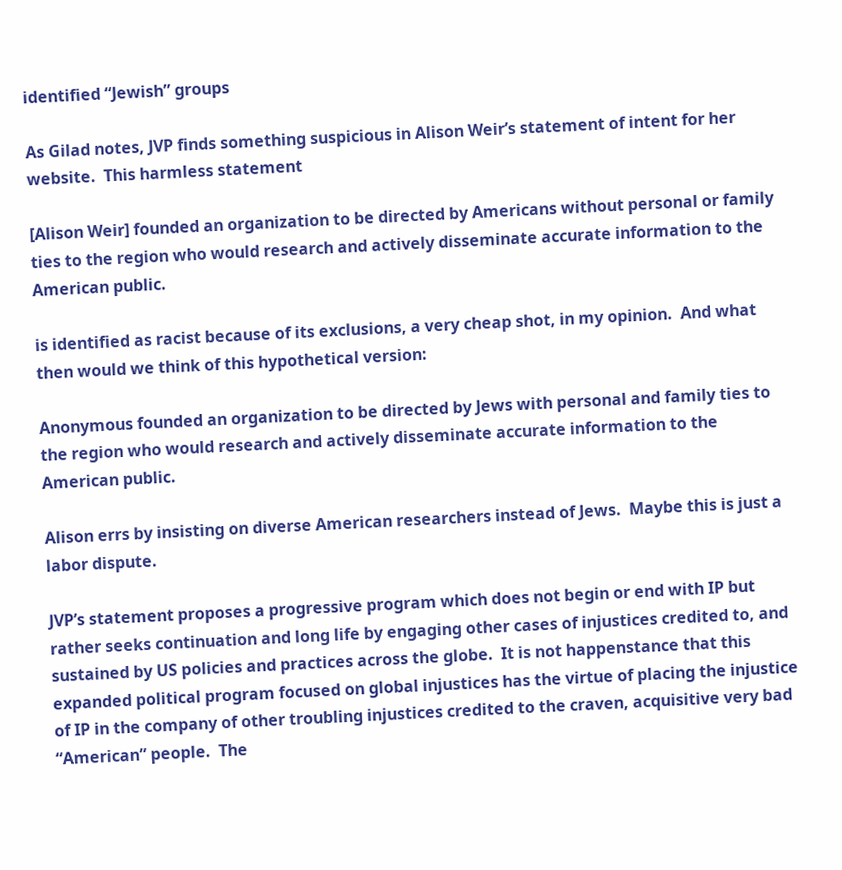identified “Jewish” groups

As Gilad notes, JVP finds something suspicious in Alison Weir’s statement of intent for her website.  This harmless statement

[Alison Weir] founded an organization to be directed by Americans without personal or family ties to the region who would research and actively disseminate accurate information to the American public.

is identified as racist because of its exclusions, a very cheap shot, in my opinion.  And what then would we think of this hypothetical version:

Anonymous founded an organization to be directed by Jews with personal and family ties to the region who would research and actively disseminate accurate information to the American public.

Alison errs by insisting on diverse American researchers instead of Jews.  Maybe this is just a labor dispute.

JVP’s statement proposes a progressive program which does not begin or end with IP but rather seeks continuation and long life by engaging other cases of injustices credited to, and sustained by US policies and practices across the globe.  It is not happenstance that this expanded political program focused on global injustices has the virtue of placing the injustice of IP in the company of other troubling injustices credited to the craven, acquisitive very bad “American” people.  The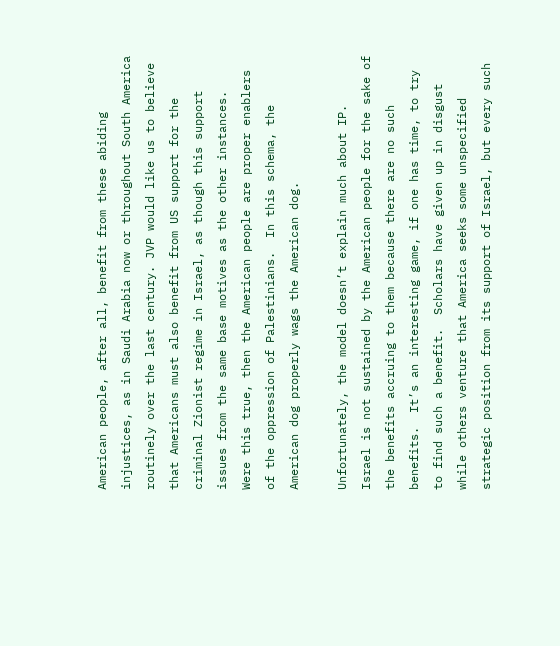American people, after all, benefit from these abiding injustices, as in Saudi Arabia now or throughout South America routinely over the last century. JVP would like us to believe that Americans must also benefit from US support for the criminal Zionist regime in Israel, as though this support issues from the same base motives as the other instances.  Were this true, then the American people are proper enablers of the oppression of Palestinians.  In this schema, the American dog properly wags the American dog.

Unfortunately, the model doesn’t explain much about IP.  Israel is not sustained by the American people for the sake of the benefits accruing to them because there are no such benefits.  It’s an interesting game, if one has time, to try to find such a benefit.  Scholars have given up in disgust while others venture that America seeks some unspecified strategic position from its support of Israel, but every such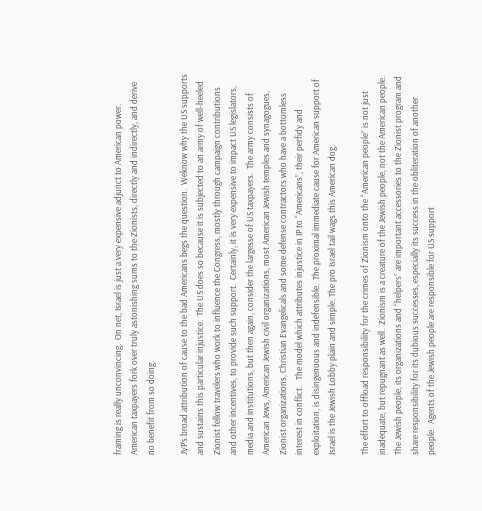framing is really unconvincing.  On net, Israel is just a very expensive adjunct to American power.  American taxpayers fork over truly astonishing sums to the Zionists, directly and indirectly, and derive no benefit from so doing.

JVP’s broad attribution of cause to the bad Americans begs the question.  Weknow why the US supports and sustains this particular injustice.  The US does so because it is subjected to an army of well-heeled Zionist fellow travelers who work to influence the Congress, mostly through campaign contributions and other incentives, to provide such support.  Certainly, it is very expensive to impact US legislators, media and institutions, but then again, consider the largesse of US taxpayers.  The army consists of American Jews, American Jewish civil organizations, most American Jewish temples and synagogues, Zionist organizations, Christian Evangelicals and some defense contractors who have a bottomless interest in conflict.   The model which attributes injustice in IP to “Americans”, their perfidy and exploitation, is disingenuous and indefensible.  The proximal immediate cause for American support of Israel is the Jewish Lobby plain and simple. The pro Israel tail wags this American dog.

The effort to offload responsibility for the crimes of Zionism onto the “American people” is not just inadequate, but repugnant as well.  Zionism is a creature of the Jewish people, not the American people.  The Jewish people, its organizations and “helpers” are important accessories to the Zionist program and share responsibility for its dubious successes, especially its success in the obliteration of another people.  Agents of the Jewish people are responsible for US support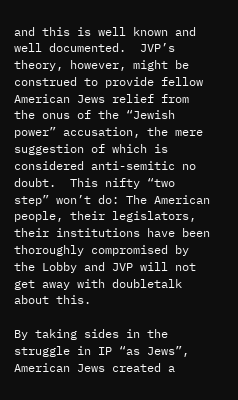and this is well known and well documented.  JVP’s theory, however, might be construed to provide fellow American Jews relief from the onus of the “Jewish power” accusation, the mere suggestion of which is considered anti-semitic no doubt.  This nifty “two step” won’t do: The American people, their legislators, their institutions have been thoroughly compromised by the Lobby and JVP will not get away with doubletalk about this.

By taking sides in the struggle in IP “as Jews”, American Jews created a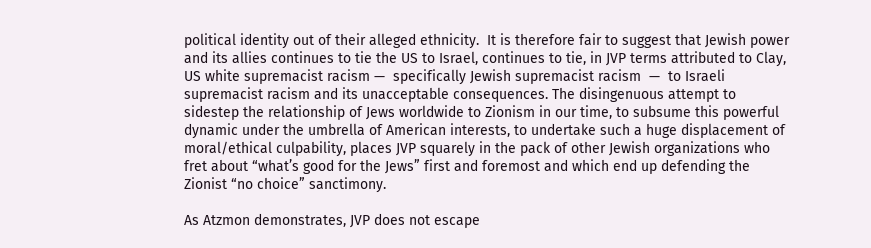political identity out of their alleged ethnicity.  It is therefore fair to suggest that Jewish power and its allies continues to tie the US to Israel, continues to tie, in JVP terms attributed to Clay,  US white supremacist racism —  specifically Jewish supremacist racism  —  to Israeli supremacist racism and its unacceptable consequences. The disingenuous attempt to sidestep the relationship of Jews worldwide to Zionism in our time, to subsume this powerful dynamic under the umbrella of American interests, to undertake such a huge displacement of moral/ethical culpability, places JVP squarely in the pack of other Jewish organizations who fret about “what’s good for the Jews” first and foremost and which end up defending the Zionist “no choice” sanctimony.

As Atzmon demonstrates, JVP does not escape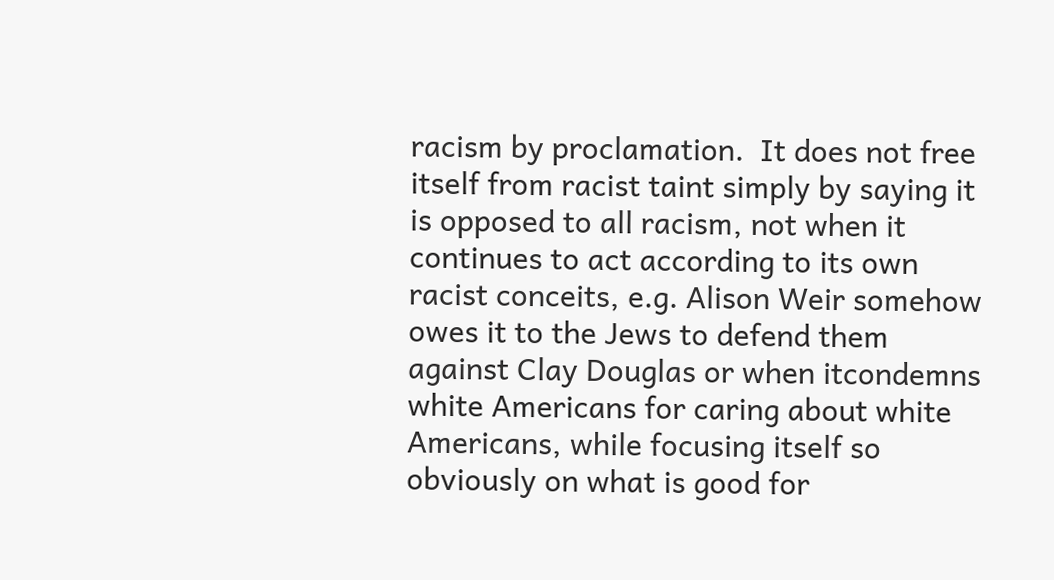racism by proclamation.  It does not free itself from racist taint simply by saying it is opposed to all racism, not when it continues to act according to its own racist conceits, e.g. Alison Weir somehow owes it to the Jews to defend them against Clay Douglas or when itcondemns white Americans for caring about white Americans, while focusing itself so obviously on what is good for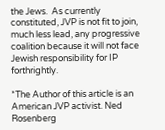the Jews.  As currently constituted, JVP is not fit to join, much less lead, any progressive coalition because it will not face Jewish responsibility for IP forthrightly.

*The Author of this article is an American JVP activist. Ned Rosenberg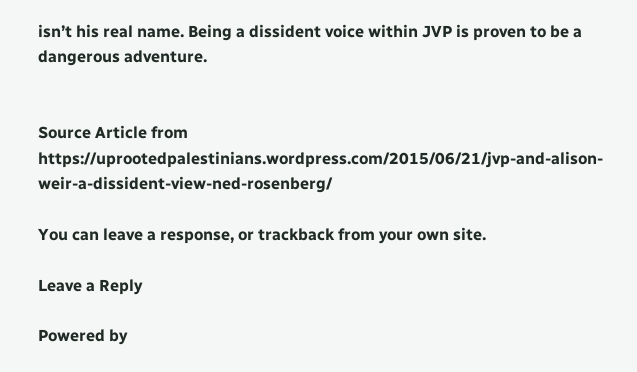isn’t his real name. Being a dissident voice within JVP is proven to be a dangerous adventure.


Source Article from https://uprootedpalestinians.wordpress.com/2015/06/21/jvp-and-alison-weir-a-dissident-view-ned-rosenberg/

You can leave a response, or trackback from your own site.

Leave a Reply

Powered by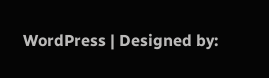WordPress | Designed by: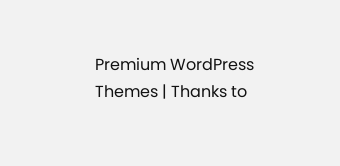Premium WordPress Themes | Thanks to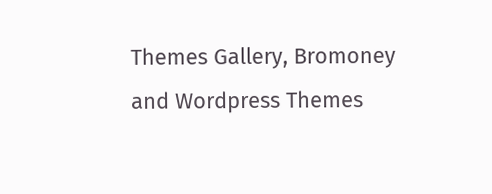Themes Gallery, Bromoney and Wordpress Themes